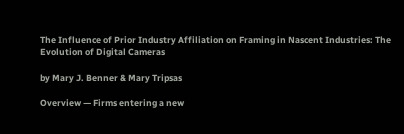The Influence of Prior Industry Affiliation on Framing in Nascent Industries: The Evolution of Digital Cameras

by Mary J. Benner & Mary Tripsas

Overview — Firms entering a new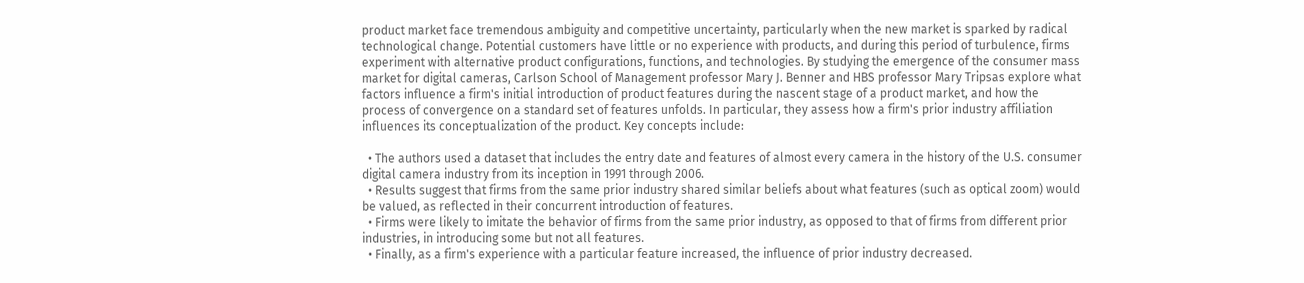product market face tremendous ambiguity and competitive uncertainty, particularly when the new market is sparked by radical technological change. Potential customers have little or no experience with products, and during this period of turbulence, firms experiment with alternative product configurations, functions, and technologies. By studying the emergence of the consumer mass market for digital cameras, Carlson School of Management professor Mary J. Benner and HBS professor Mary Tripsas explore what factors influence a firm's initial introduction of product features during the nascent stage of a product market, and how the process of convergence on a standard set of features unfolds. In particular, they assess how a firm's prior industry affiliation influences its conceptualization of the product. Key concepts include:

  • The authors used a dataset that includes the entry date and features of almost every camera in the history of the U.S. consumer digital camera industry from its inception in 1991 through 2006.
  • Results suggest that firms from the same prior industry shared similar beliefs about what features (such as optical zoom) would be valued, as reflected in their concurrent introduction of features.
  • Firms were likely to imitate the behavior of firms from the same prior industry, as opposed to that of firms from different prior industries, in introducing some but not all features.
  • Finally, as a firm's experience with a particular feature increased, the influence of prior industry decreased.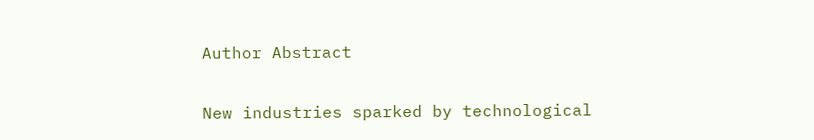Author Abstract

New industries sparked by technological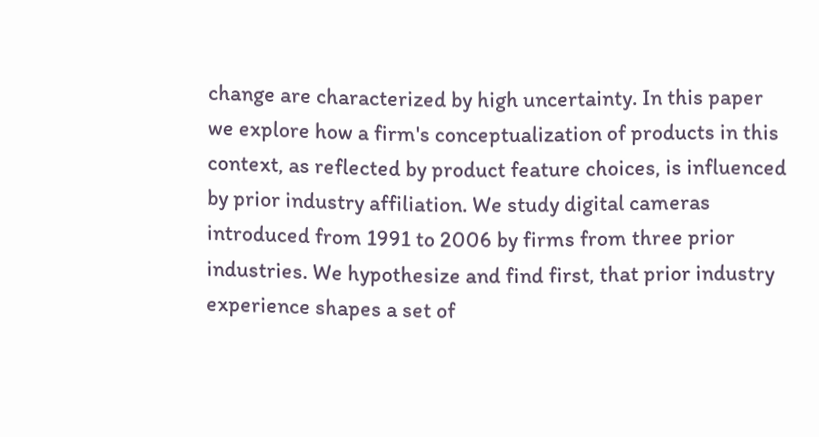change are characterized by high uncertainty. In this paper we explore how a firm's conceptualization of products in this context, as reflected by product feature choices, is influenced by prior industry affiliation. We study digital cameras introduced from 1991 to 2006 by firms from three prior industries. We hypothesize and find first, that prior industry experience shapes a set of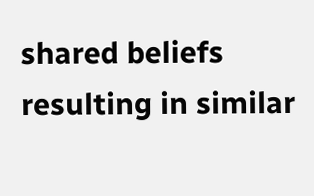shared beliefs resulting in similar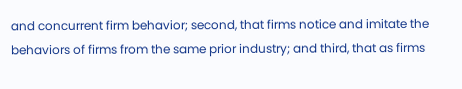and concurrent firm behavior; second, that firms notice and imitate the behaviors of firms from the same prior industry; and third, that as firms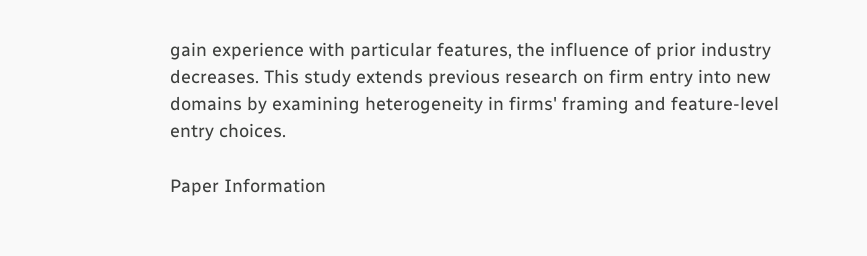gain experience with particular features, the influence of prior industry decreases. This study extends previous research on firm entry into new domains by examining heterogeneity in firms' framing and feature-level entry choices.

Paper Information